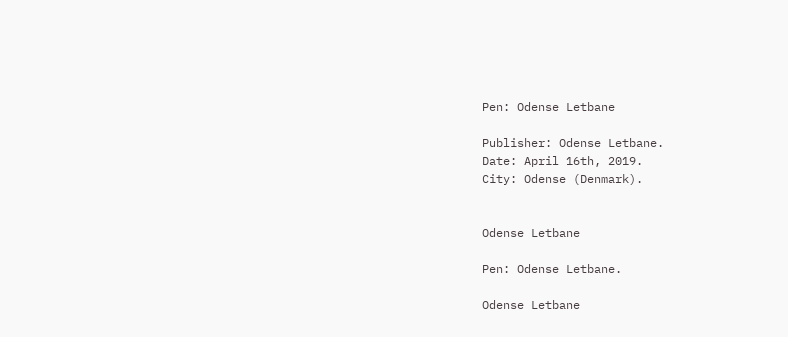Pen: Odense Letbane

Publisher: Odense Letbane.
Date: April 16th, 2019.
City: Odense (Denmark).


Odense Letbane

Pen: Odense Letbane.

Odense Letbane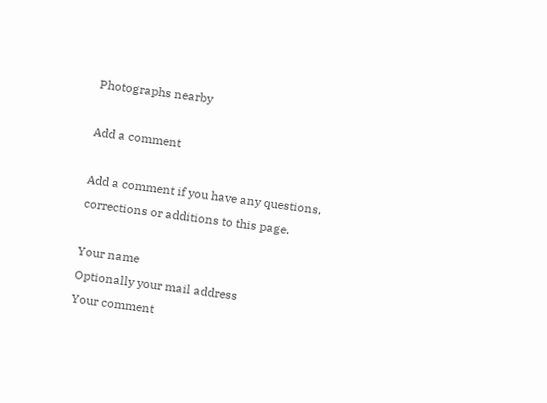Photographs nearby

Add a comment

Add a comment if you have any questions, corrections or additions to this page.

Your name
Optionally your mail address
Your comment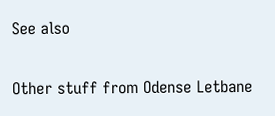See also

Other stuff from Odense Letbane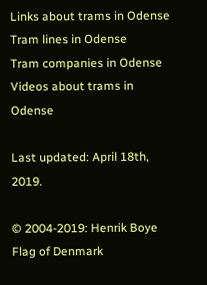Links about trams in Odense
Tram lines in Odense
Tram companies in Odense
Videos about trams in Odense

Last updated: April 18th, 2019.

© 2004-2019: Henrik Boye
Flag of Denmark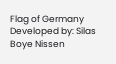Flag of Germany
Developed by: Silas Boye Nissen